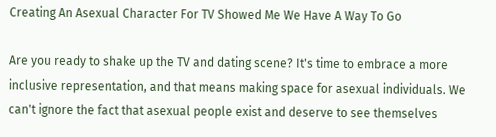Creating An Asexual Character For TV Showed Me We Have A Way To Go

Are you ready to shake up the TV and dating scene? It's time to embrace a more inclusive representation, and that means making space for asexual individuals. We can't ignore the fact that asexual people exist and deserve to see themselves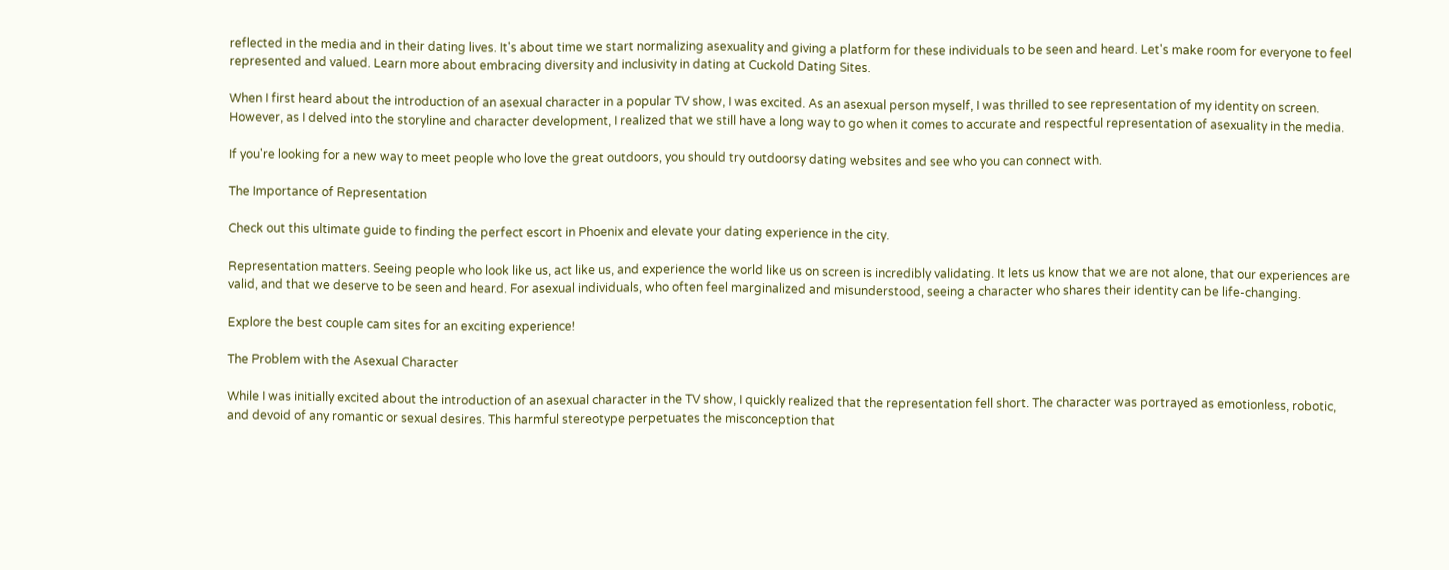reflected in the media and in their dating lives. It's about time we start normalizing asexuality and giving a platform for these individuals to be seen and heard. Let's make room for everyone to feel represented and valued. Learn more about embracing diversity and inclusivity in dating at Cuckold Dating Sites.

When I first heard about the introduction of an asexual character in a popular TV show, I was excited. As an asexual person myself, I was thrilled to see representation of my identity on screen. However, as I delved into the storyline and character development, I realized that we still have a long way to go when it comes to accurate and respectful representation of asexuality in the media.

If you're looking for a new way to meet people who love the great outdoors, you should try outdoorsy dating websites and see who you can connect with.

The Importance of Representation

Check out this ultimate guide to finding the perfect escort in Phoenix and elevate your dating experience in the city.

Representation matters. Seeing people who look like us, act like us, and experience the world like us on screen is incredibly validating. It lets us know that we are not alone, that our experiences are valid, and that we deserve to be seen and heard. For asexual individuals, who often feel marginalized and misunderstood, seeing a character who shares their identity can be life-changing.

Explore the best couple cam sites for an exciting experience!

The Problem with the Asexual Character

While I was initially excited about the introduction of an asexual character in the TV show, I quickly realized that the representation fell short. The character was portrayed as emotionless, robotic, and devoid of any romantic or sexual desires. This harmful stereotype perpetuates the misconception that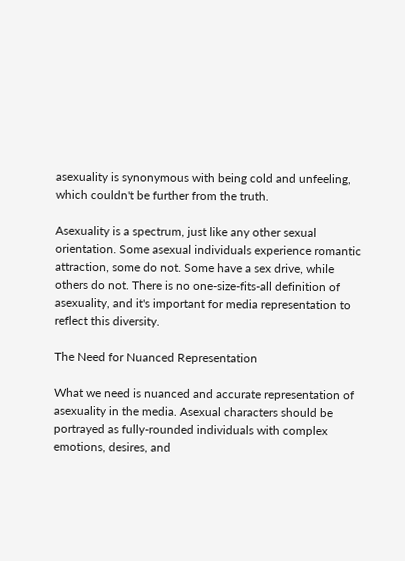asexuality is synonymous with being cold and unfeeling, which couldn't be further from the truth.

Asexuality is a spectrum, just like any other sexual orientation. Some asexual individuals experience romantic attraction, some do not. Some have a sex drive, while others do not. There is no one-size-fits-all definition of asexuality, and it's important for media representation to reflect this diversity.

The Need for Nuanced Representation

What we need is nuanced and accurate representation of asexuality in the media. Asexual characters should be portrayed as fully-rounded individuals with complex emotions, desires, and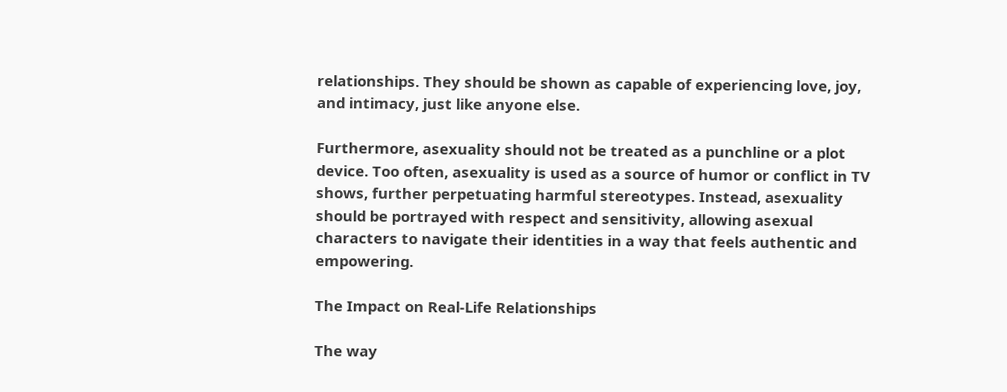relationships. They should be shown as capable of experiencing love, joy, and intimacy, just like anyone else.

Furthermore, asexuality should not be treated as a punchline or a plot device. Too often, asexuality is used as a source of humor or conflict in TV shows, further perpetuating harmful stereotypes. Instead, asexuality should be portrayed with respect and sensitivity, allowing asexual characters to navigate their identities in a way that feels authentic and empowering.

The Impact on Real-Life Relationships

The way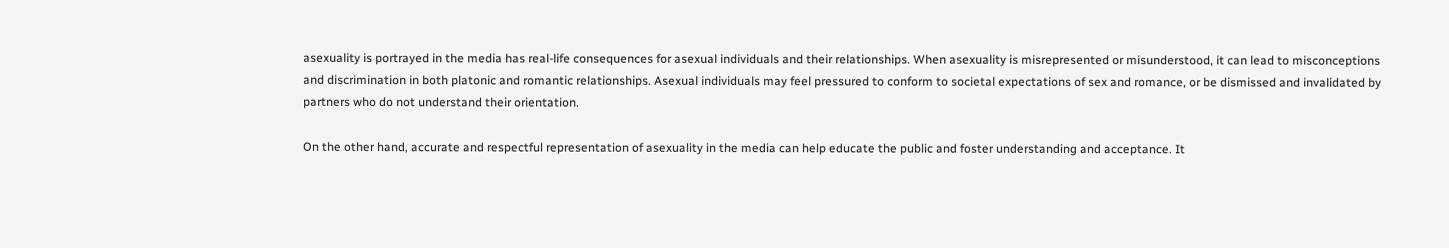asexuality is portrayed in the media has real-life consequences for asexual individuals and their relationships. When asexuality is misrepresented or misunderstood, it can lead to misconceptions and discrimination in both platonic and romantic relationships. Asexual individuals may feel pressured to conform to societal expectations of sex and romance, or be dismissed and invalidated by partners who do not understand their orientation.

On the other hand, accurate and respectful representation of asexuality in the media can help educate the public and foster understanding and acceptance. It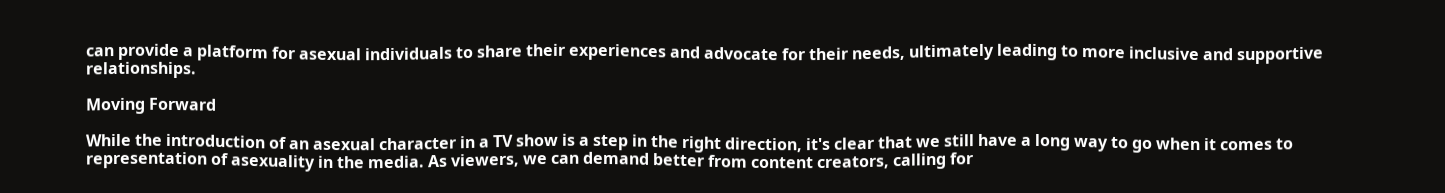can provide a platform for asexual individuals to share their experiences and advocate for their needs, ultimately leading to more inclusive and supportive relationships.

Moving Forward

While the introduction of an asexual character in a TV show is a step in the right direction, it's clear that we still have a long way to go when it comes to representation of asexuality in the media. As viewers, we can demand better from content creators, calling for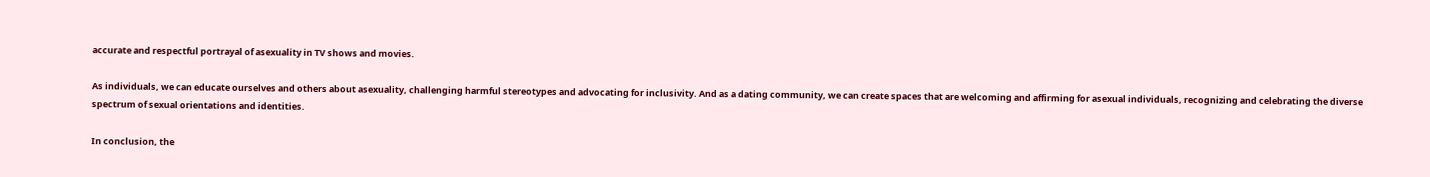accurate and respectful portrayal of asexuality in TV shows and movies.

As individuals, we can educate ourselves and others about asexuality, challenging harmful stereotypes and advocating for inclusivity. And as a dating community, we can create spaces that are welcoming and affirming for asexual individuals, recognizing and celebrating the diverse spectrum of sexual orientations and identities.

In conclusion, the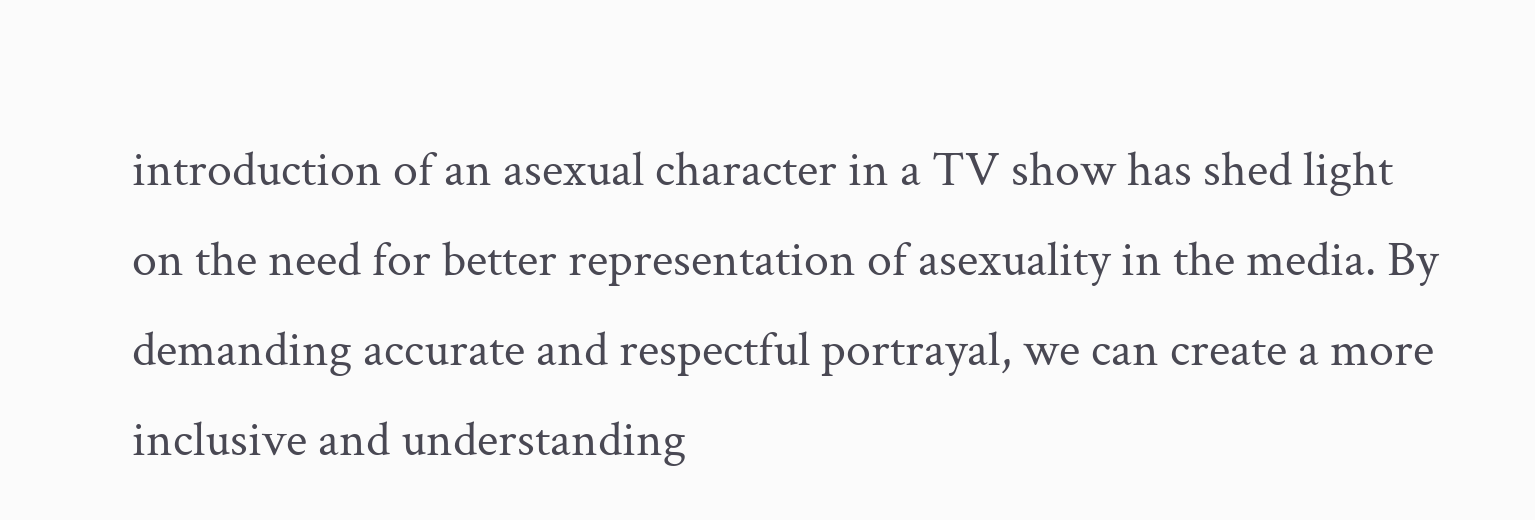introduction of an asexual character in a TV show has shed light on the need for better representation of asexuality in the media. By demanding accurate and respectful portrayal, we can create a more inclusive and understanding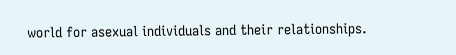world for asexual individuals and their relationships.